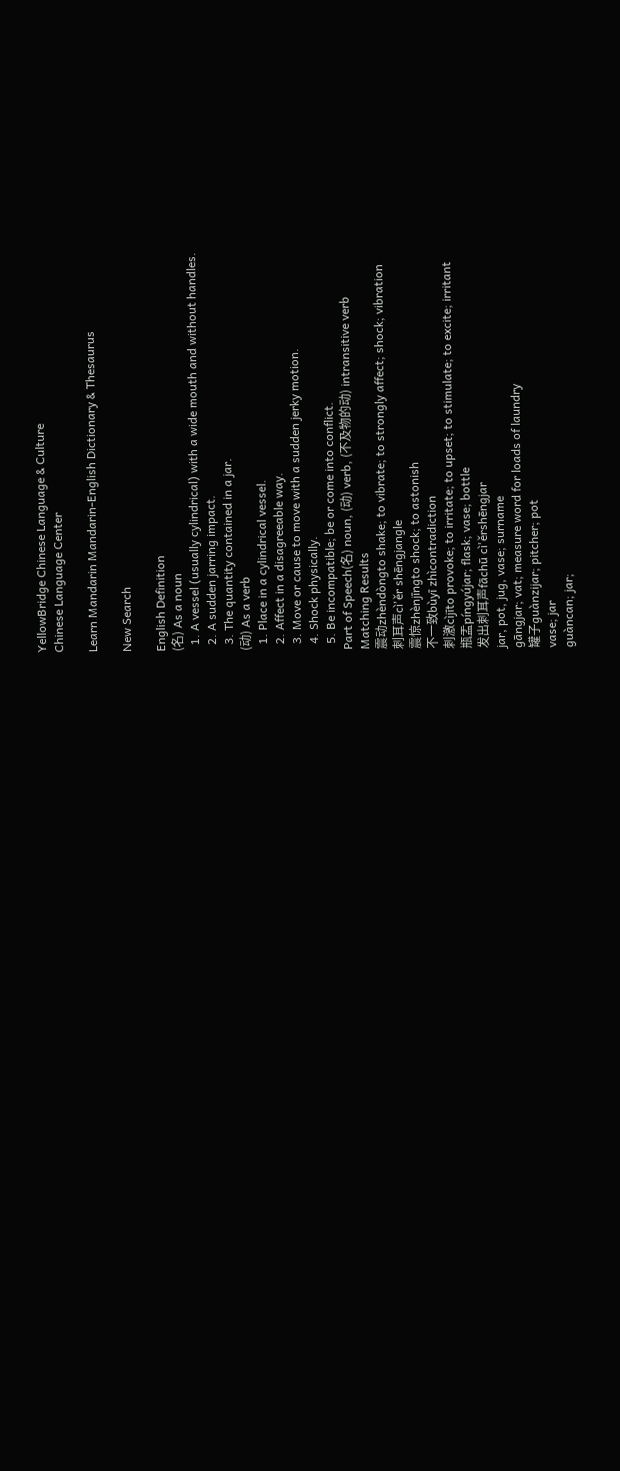YellowBridge Chinese Language & Culture
Chinese Language Center

Learn Mandarin Mandarin-English Dictionary & Thesaurus

New Search

English Definition
(名) As a noun
  1. A vessel (usually cylindrical) with a wide mouth and without handles.
  2. A sudden jarring impact.
  3. The quantity contained in a jar.
(动) As a verb
  1. Place in a cylindrical vessel.
  2. Affect in a disagreeable way.
  3. Move or cause to move with a sudden jerky motion.
  4. Shock physically.
  5. Be incompatible; be or come into conflict.
Part of Speech(名) noun, (动) verb, (不及物的动) intransitive verb
Matching Results
震动zhèndòngto shake; to vibrate; to strongly affect; shock; vibration
刺耳声cì'ěr shēngjangle
震惊zhènjīngto shock; to astonish
不一致bùyī zhìcontradiction
刺激cìjīto provoke; to irritate; to upset; to stimulate; to excite; irritant
瓶盂píngyújar; flask; vase; bottle
发出刺耳声fāchū cì'ěrshēngjar
jar, pot, jug, vase; surname
gāngjar; vat; measure word for loads of laundry
罐子guànzijar; pitcher; pot
vase; jar
guàncan; jar;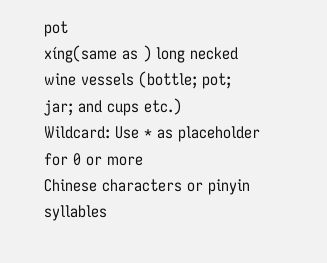pot
xíng(same as ) long necked wine vessels (bottle; pot; jar; and cups etc.)
Wildcard: Use * as placeholder for 0 or more
Chinese characters or pinyin syllables